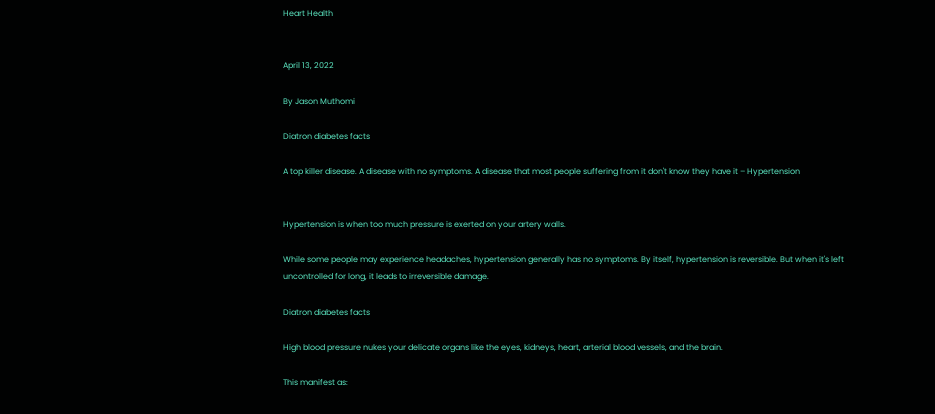Heart Health


April 13, 2022

By Jason Muthomi

Diatron diabetes facts

A top killer disease. A disease with no symptoms. A disease that most people suffering from it don't know they have it – Hypertension


Hypertension is when too much pressure is exerted on your artery walls.

While some people may experience headaches, hypertension generally has no symptoms. By itself, hypertension is reversible. But when it's left uncontrolled for long, it leads to irreversible damage.

Diatron diabetes facts

High blood pressure nukes your delicate organs like the eyes, kidneys, heart, arterial blood vessels, and the brain.

This manifest as: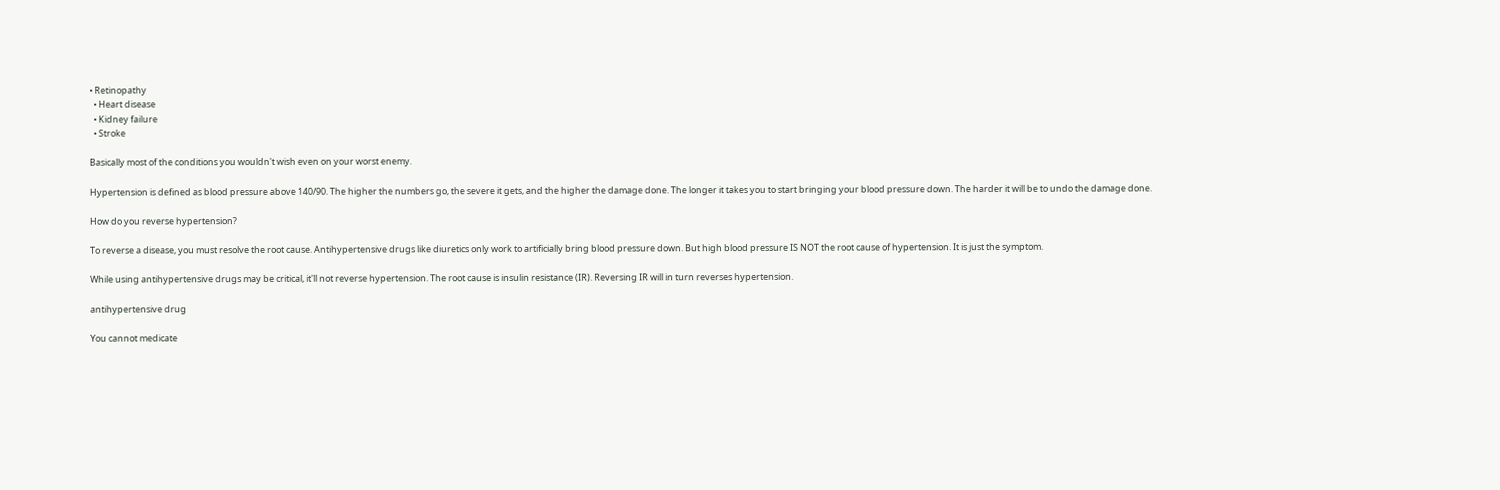• Retinopathy
  • Heart disease
  • Kidney failure
  • Stroke

Basically most of the conditions you wouldn't wish even on your worst enemy.

Hypertension is defined as blood pressure above 140/90. The higher the numbers go, the severe it gets, and the higher the damage done. The longer it takes you to start bringing your blood pressure down. The harder it will be to undo the damage done.

How do you reverse hypertension?

To reverse a disease, you must resolve the root cause. Antihypertensive drugs like diuretics only work to artificially bring blood pressure down. But high blood pressure IS NOT the root cause of hypertension. It is just the symptom.

While using antihypertensive drugs may be critical, it'll not reverse hypertension. The root cause is insulin resistance (IR). Reversing IR will in turn reverses hypertension.

antihypertensive drug

You cannot medicate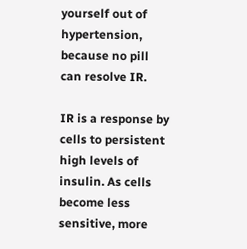yourself out of hypertension, because no pill can resolve IR.

IR is a response by cells to persistent high levels of insulin. As cells become less sensitive, more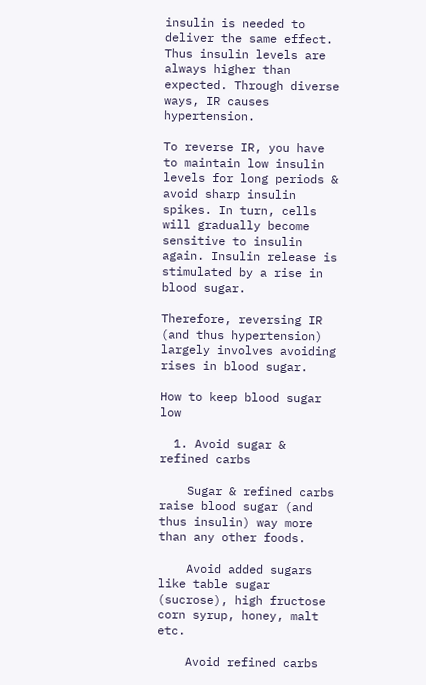insulin is needed to deliver the same effect. Thus insulin levels are always higher than expected. Through diverse ways, IR causes hypertension.

To reverse IR, you have to maintain low insulin levels for long periods & avoid sharp insulin spikes. In turn, cells will gradually become sensitive to insulin again. Insulin release is stimulated by a rise in blood sugar.

Therefore, reversing IR (and thus hypertension) largely involves avoiding rises in blood sugar.

How to keep blood sugar low

  1. Avoid sugar & refined carbs

    Sugar & refined carbs raise blood sugar (and thus insulin) way more than any other foods.

    Avoid added sugars like table sugar (sucrose), high fructose corn syrup, honey, malt etc.

    Avoid refined carbs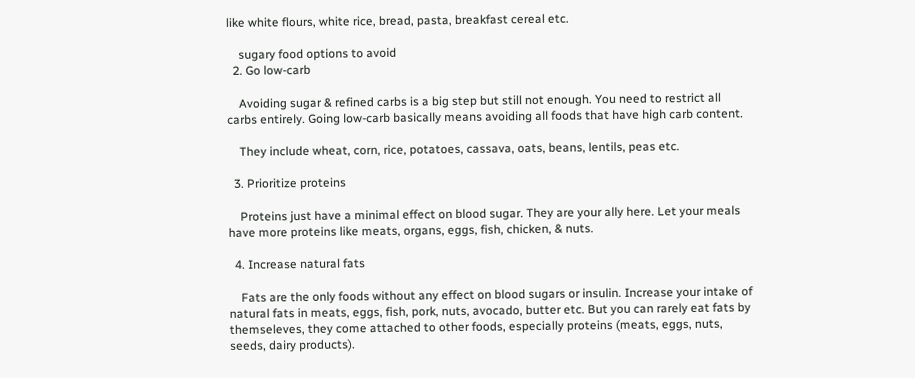like white flours, white rice, bread, pasta, breakfast cereal etc.

    sugary food options to avoid
  2. Go low-carb

    Avoiding sugar & refined carbs is a big step but still not enough. You need to restrict all carbs entirely. Going low-carb basically means avoiding all foods that have high carb content.

    They include wheat, corn, rice, potatoes, cassava, oats, beans, lentils, peas etc.

  3. Prioritize proteins

    Proteins just have a minimal effect on blood sugar. They are your ally here. Let your meals have more proteins like meats, organs, eggs, fish, chicken, & nuts.

  4. Increase natural fats

    Fats are the only foods without any effect on blood sugars or insulin. Increase your intake of natural fats in meats, eggs, fish, pork, nuts, avocado, butter etc. But you can rarely eat fats by themseleves, they come attached to other foods, especially proteins (meats, eggs, nuts, seeds, dairy products).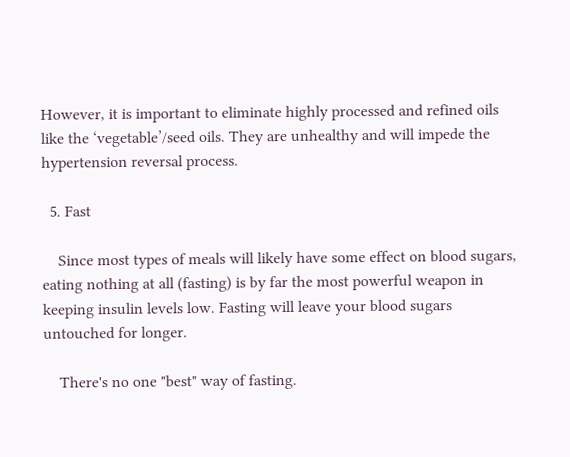However, it is important to eliminate highly processed and refined oils like the ‘vegetable’/seed oils. They are unhealthy and will impede the hypertension reversal process.

  5. Fast

    Since most types of meals will likely have some effect on blood sugars, eating nothing at all (fasting) is by far the most powerful weapon in keeping insulin levels low. Fasting will leave your blood sugars untouched for longer.

    There's no one "best" way of fasting.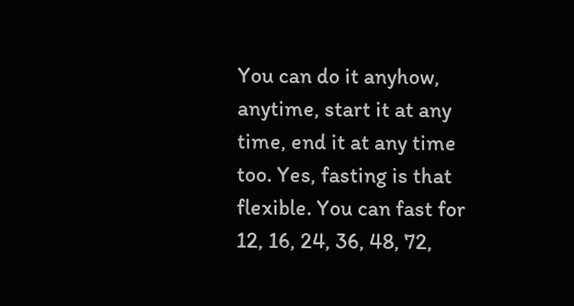You can do it anyhow, anytime, start it at any time, end it at any time too. Yes, fasting is that flexible. You can fast for 12, 16, 24, 36, 48, 72,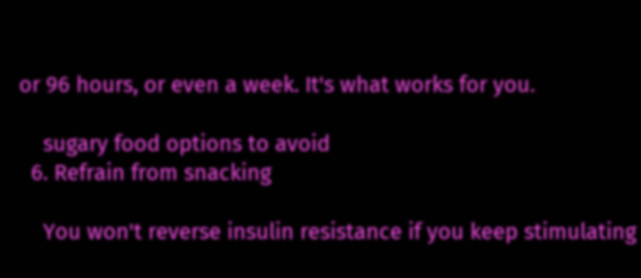or 96 hours, or even a week. It's what works for you.

    sugary food options to avoid
  6. Refrain from snacking

    You won't reverse insulin resistance if you keep stimulating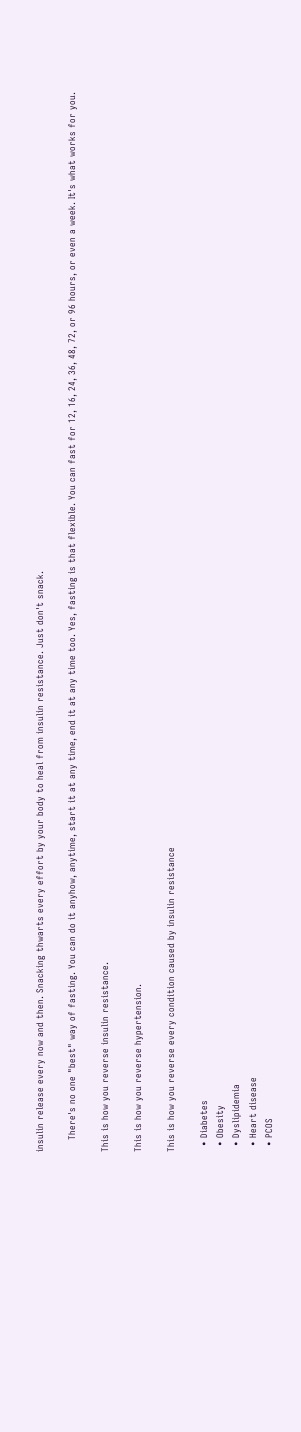insulin release every now and then. Snacking thwarts every effort by your body to heal from insulin resistance. Just don't snack.

    There's no one "best" way of fasting. You can do it anyhow, anytime, start it at any time, end it at any time too. Yes, fasting is that flexible. You can fast for 12, 16, 24, 36, 48, 72, or 96 hours, or even a week. It's what works for you.

This is how you reverse insulin resistance.

This is how you reverse hypertension.

This is how you reverse every condition caused by insulin resistance

  • Diabetes
  • Obesity
  • Dyslipidemia
  • Heart disease
  • PCOS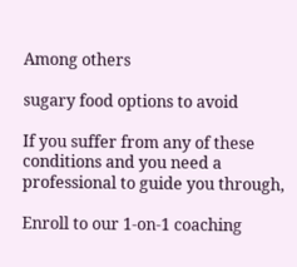Among others

sugary food options to avoid

If you suffer from any of these conditions and you need a professional to guide you through,

Enroll to our 1-on-1 coaching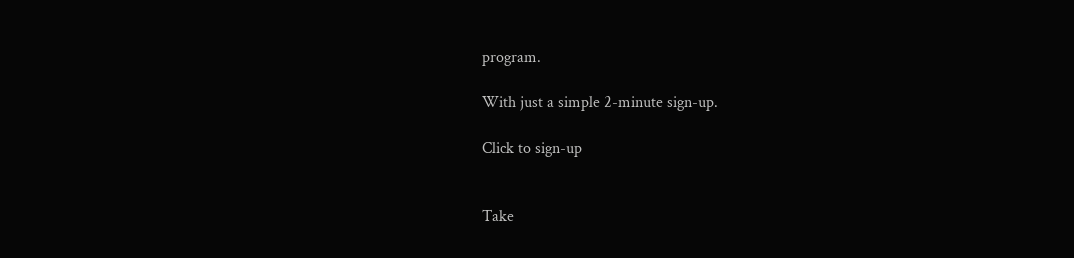program.

With just a simple 2-minute sign-up.

Click to sign-up


Take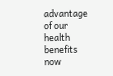advantage of our health benefits now